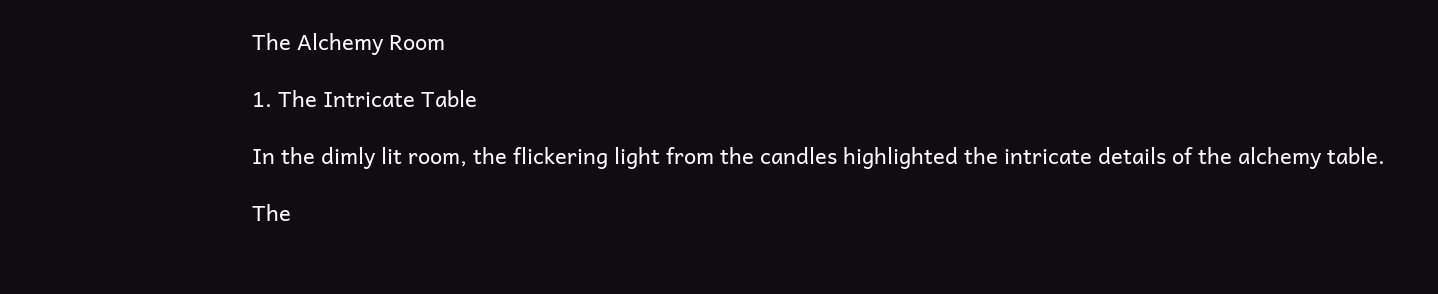The Alchemy Room

1. The Intricate Table

In the dimly lit room, the flickering light from the candles highlighted the intricate details of the alchemy table.

The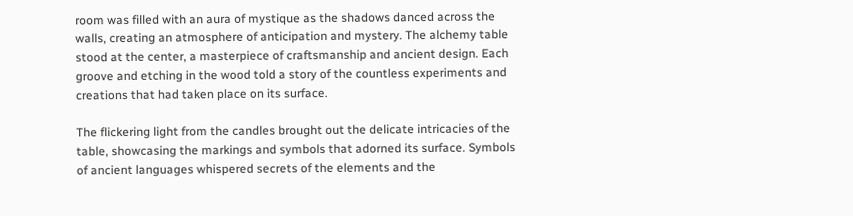room was filled with an aura of mystique as the shadows danced across the walls, creating an atmosphere of anticipation and mystery. The alchemy table stood at the center, a masterpiece of craftsmanship and ancient design. Each groove and etching in the wood told a story of the countless experiments and creations that had taken place on its surface.

The flickering light from the candles brought out the delicate intricacies of the table, showcasing the markings and symbols that adorned its surface. Symbols of ancient languages whispered secrets of the elements and the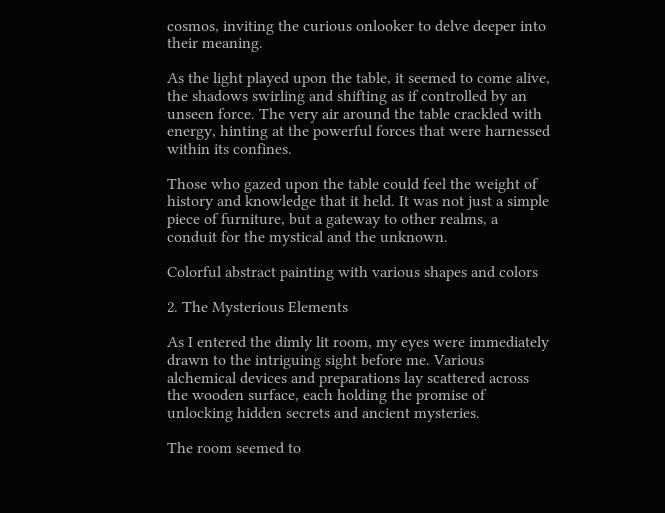cosmos, inviting the curious onlooker to delve deeper into their meaning.

As the light played upon the table, it seemed to come alive, the shadows swirling and shifting as if controlled by an unseen force. The very air around the table crackled with energy, hinting at the powerful forces that were harnessed within its confines.

Those who gazed upon the table could feel the weight of history and knowledge that it held. It was not just a simple piece of furniture, but a gateway to other realms, a conduit for the mystical and the unknown.

Colorful abstract painting with various shapes and colors

2. The Mysterious Elements

As I entered the dimly lit room, my eyes were immediately drawn to the intriguing sight before me. Various alchemical devices and preparations lay scattered across the wooden surface, each holding the promise of unlocking hidden secrets and ancient mysteries.

The room seemed to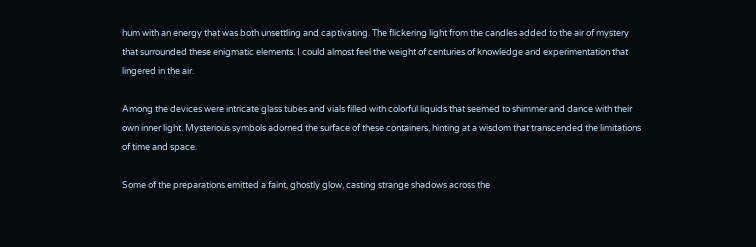hum with an energy that was both unsettling and captivating. The flickering light from the candles added to the air of mystery that surrounded these enigmatic elements. I could almost feel the weight of centuries of knowledge and experimentation that lingered in the air.

Among the devices were intricate glass tubes and vials filled with colorful liquids that seemed to shimmer and dance with their own inner light. Mysterious symbols adorned the surface of these containers, hinting at a wisdom that transcended the limitations of time and space.

Some of the preparations emitted a faint, ghostly glow, casting strange shadows across the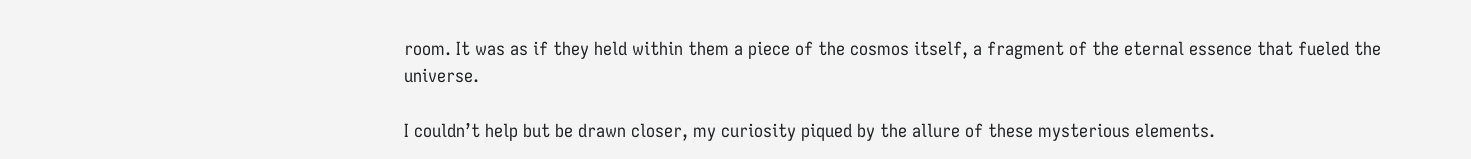room. It was as if they held within them a piece of the cosmos itself, a fragment of the eternal essence that fueled the universe.

I couldn’t help but be drawn closer, my curiosity piqued by the allure of these mysterious elements.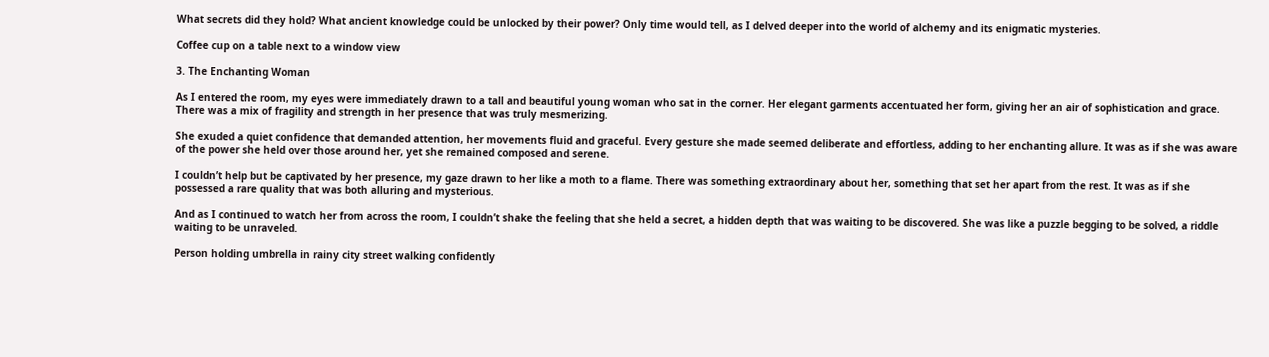What secrets did they hold? What ancient knowledge could be unlocked by their power? Only time would tell, as I delved deeper into the world of alchemy and its enigmatic mysteries.

Coffee cup on a table next to a window view

3. The Enchanting Woman

As I entered the room, my eyes were immediately drawn to a tall and beautiful young woman who sat in the corner. Her elegant garments accentuated her form, giving her an air of sophistication and grace. There was a mix of fragility and strength in her presence that was truly mesmerizing.

She exuded a quiet confidence that demanded attention, her movements fluid and graceful. Every gesture she made seemed deliberate and effortless, adding to her enchanting allure. It was as if she was aware of the power she held over those around her, yet she remained composed and serene.

I couldn’t help but be captivated by her presence, my gaze drawn to her like a moth to a flame. There was something extraordinary about her, something that set her apart from the rest. It was as if she possessed a rare quality that was both alluring and mysterious.

And as I continued to watch her from across the room, I couldn’t shake the feeling that she held a secret, a hidden depth that was waiting to be discovered. She was like a puzzle begging to be solved, a riddle waiting to be unraveled.

Person holding umbrella in rainy city street walking confidently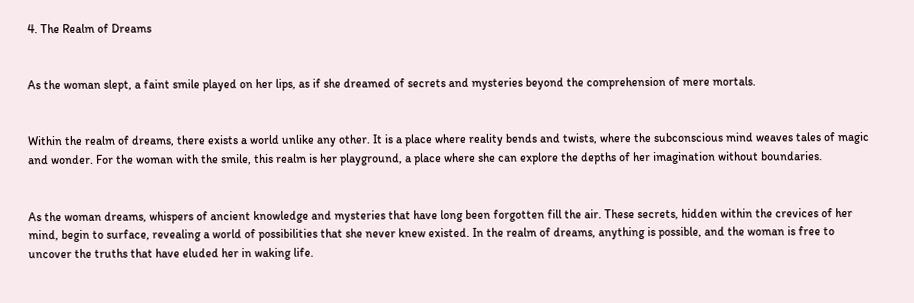4. The Realm of Dreams


As the woman slept, a faint smile played on her lips, as if she dreamed of secrets and mysteries beyond the comprehension of mere mortals.


Within the realm of dreams, there exists a world unlike any other. It is a place where reality bends and twists, where the subconscious mind weaves tales of magic and wonder. For the woman with the smile, this realm is her playground, a place where she can explore the depths of her imagination without boundaries.


As the woman dreams, whispers of ancient knowledge and mysteries that have long been forgotten fill the air. These secrets, hidden within the crevices of her mind, begin to surface, revealing a world of possibilities that she never knew existed. In the realm of dreams, anything is possible, and the woman is free to uncover the truths that have eluded her in waking life.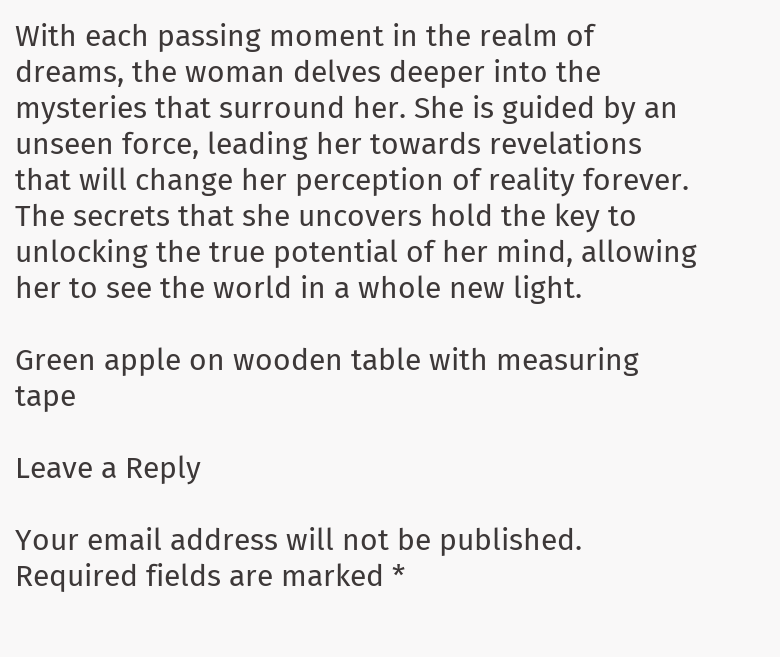With each passing moment in the realm of dreams, the woman delves deeper into the mysteries that surround her. She is guided by an unseen force, leading her towards revelations that will change her perception of reality forever. The secrets that she uncovers hold the key to unlocking the true potential of her mind, allowing her to see the world in a whole new light.

Green apple on wooden table with measuring tape

Leave a Reply

Your email address will not be published. Required fields are marked *